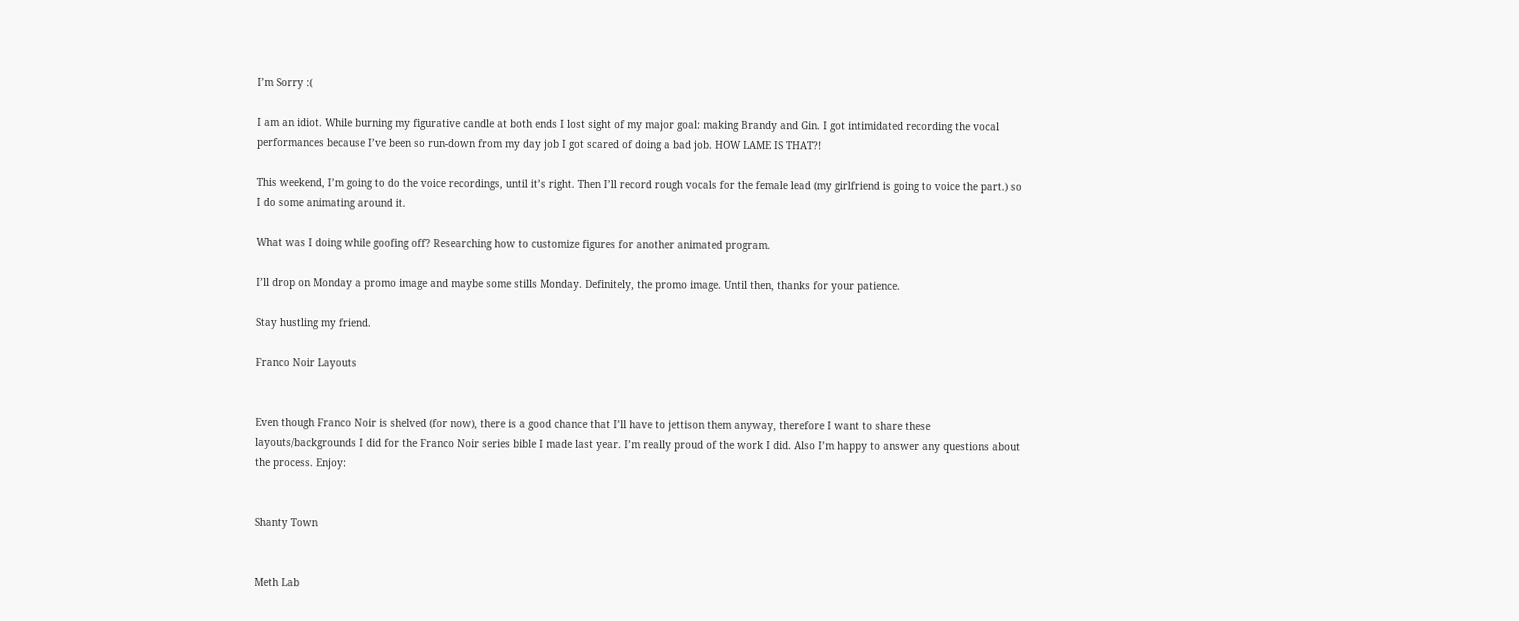I’m Sorry :(

I am an idiot. While burning my figurative candle at both ends I lost sight of my major goal: making Brandy and Gin. I got intimidated recording the vocal performances because I’ve been so run-down from my day job I got scared of doing a bad job. HOW LAME IS THAT?!

This weekend, I’m going to do the voice recordings, until it’s right. Then I’ll record rough vocals for the female lead (my girlfriend is going to voice the part.) so I do some animating around it.

What was I doing while goofing off? Researching how to customize figures for another animated program.

I’ll drop on Monday a promo image and maybe some stills Monday. Definitely, the promo image. Until then, thanks for your patience.

Stay hustling my friend.

Franco Noir Layouts


Even though Franco Noir is shelved (for now), there is a good chance that I’ll have to jettison them anyway, therefore I want to share these layouts/backgrounds I did for the Franco Noir series bible I made last year. I’m really proud of the work I did. Also I’m happy to answer any questions about the process. Enjoy:


Shanty Town


Meth Lab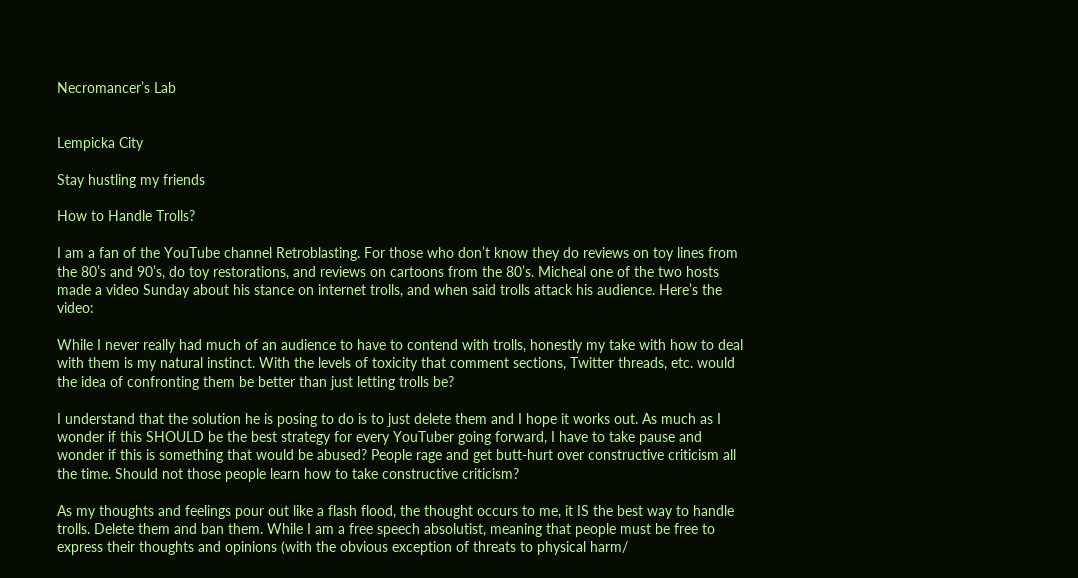Necromancer’s Lab


Lempicka City

Stay hustling my friends

How to Handle Trolls?

I am a fan of the YouTube channel Retroblasting. For those who don’t know they do reviews on toy lines from the 80’s and 90’s, do toy restorations, and reviews on cartoons from the 80’s. Micheal one of the two hosts made a video Sunday about his stance on internet trolls, and when said trolls attack his audience. Here’s the video:

While I never really had much of an audience to have to contend with trolls, honestly my take with how to deal with them is my natural instinct. With the levels of toxicity that comment sections, Twitter threads, etc. would the idea of confronting them be better than just letting trolls be?

I understand that the solution he is posing to do is to just delete them and I hope it works out. As much as I wonder if this SHOULD be the best strategy for every YouTuber going forward, I have to take pause and wonder if this is something that would be abused? People rage and get butt-hurt over constructive criticism all the time. Should not those people learn how to take constructive criticism?

As my thoughts and feelings pour out like a flash flood, the thought occurs to me, it IS the best way to handle trolls. Delete them and ban them. While I am a free speech absolutist, meaning that people must be free to express their thoughts and opinions (with the obvious exception of threats to physical harm/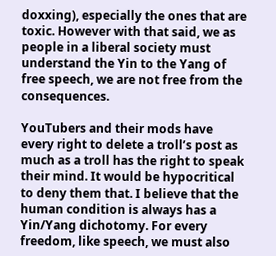doxxing), especially the ones that are toxic. However with that said, we as people in a liberal society must understand the Yin to the Yang of free speech, we are not free from the consequences.

YouTubers and their mods have every right to delete a troll’s post as much as a troll has the right to speak their mind. It would be hypocritical to deny them that. I believe that the human condition is always has a Yin/Yang dichotomy. For every freedom, like speech, we must also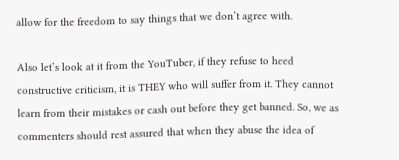allow for the freedom to say things that we don’t agree with.

Also let’s look at it from the YouTuber, if they refuse to heed constructive criticism, it is THEY who will suffer from it. They cannot learn from their mistakes or cash out before they get banned. So, we as commenters should rest assured that when they abuse the idea of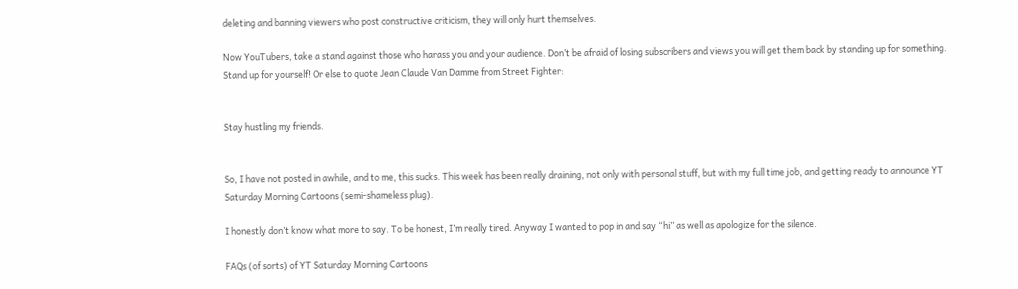deleting and banning viewers who post constructive criticism, they will only hurt themselves.

Now YouTubers, take a stand against those who harass you and your audience. Don’t be afraid of losing subscribers and views you will get them back by standing up for something. Stand up for yourself! Or else to quote Jean Claude Van Damme from Street Fighter:


Stay hustling my friends.


So, I have not posted in awhile, and to me, this sucks. This week has been really draining, not only with personal stuff, but with my full time job, and getting ready to announce YT Saturday Morning Cartoons (semi-shameless plug).

I honestly don’t know what more to say. To be honest, I’m really tired. Anyway I wanted to pop in and say “hi” as well as apologize for the silence.

FAQs (of sorts) of YT Saturday Morning Cartoons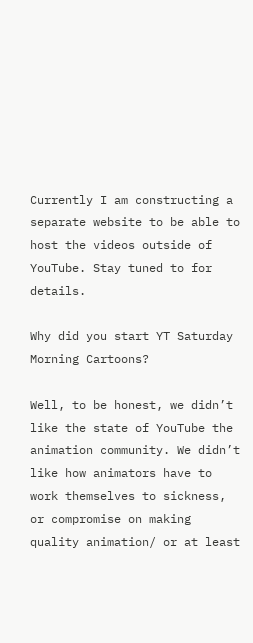Currently I am constructing a separate website to be able to host the videos outside of YouTube. Stay tuned to for details.

Why did you start YT Saturday Morning Cartoons?

Well, to be honest, we didn’t like the state of YouTube the animation community. We didn’t like how animators have to work themselves to sickness, or compromise on making quality animation/ or at least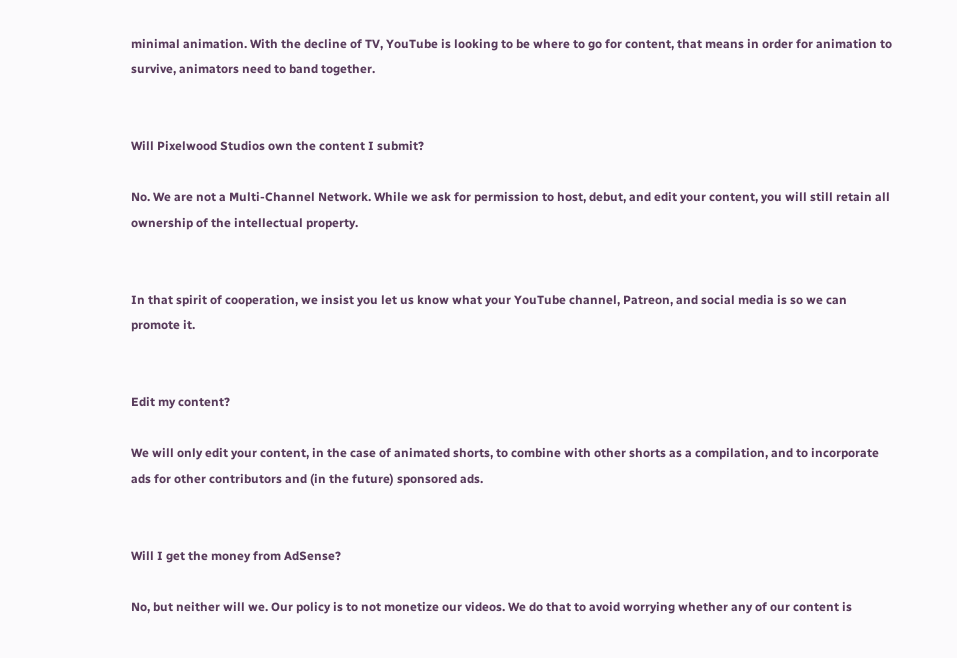minimal animation. With the decline of TV, YouTube is looking to be where to go for content, that means in order for animation to survive, animators need to band together.


Will Pixelwood Studios own the content I submit?

No. We are not a Multi-Channel Network. While we ask for permission to host, debut, and edit your content, you will still retain all ownership of the intellectual property.


In that spirit of cooperation, we insist you let us know what your YouTube channel, Patreon, and social media is so we can promote it.


Edit my content?

We will only edit your content, in the case of animated shorts, to combine with other shorts as a compilation, and to incorporate ads for other contributors and (in the future) sponsored ads.


Will I get the money from AdSense?

No, but neither will we. Our policy is to not monetize our videos. We do that to avoid worrying whether any of our content is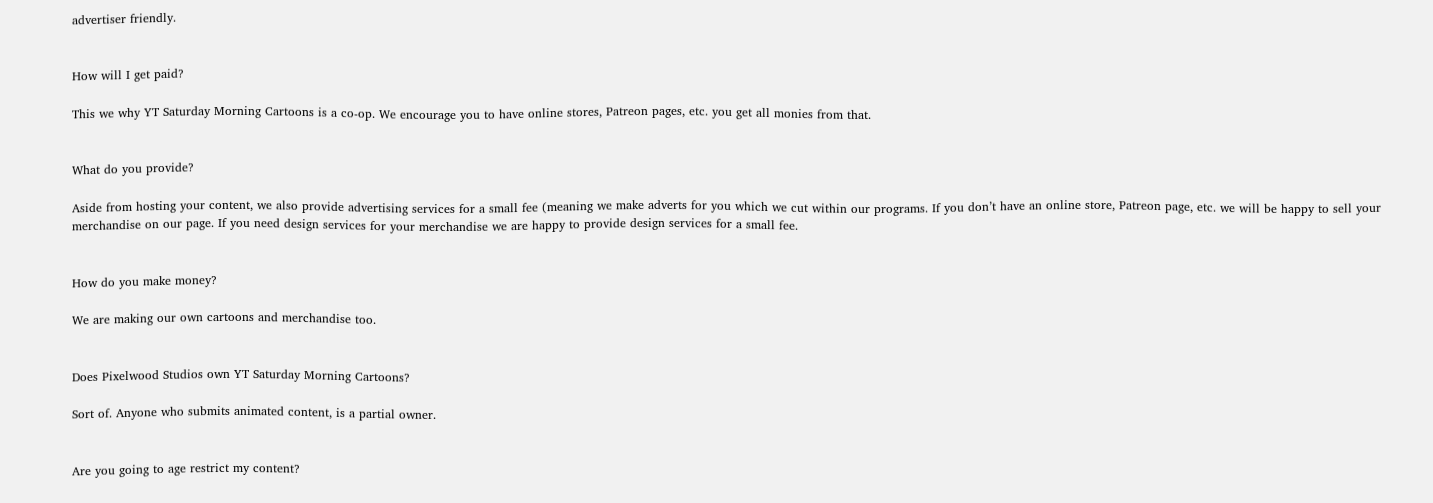advertiser friendly.


How will I get paid?

This we why YT Saturday Morning Cartoons is a co-op. We encourage you to have online stores, Patreon pages, etc. you get all monies from that.


What do you provide?

Aside from hosting your content, we also provide advertising services for a small fee (meaning we make adverts for you which we cut within our programs. If you don’t have an online store, Patreon page, etc. we will be happy to sell your merchandise on our page. If you need design services for your merchandise we are happy to provide design services for a small fee.


How do you make money?

We are making our own cartoons and merchandise too.


Does Pixelwood Studios own YT Saturday Morning Cartoons?

Sort of. Anyone who submits animated content, is a partial owner.


Are you going to age restrict my content?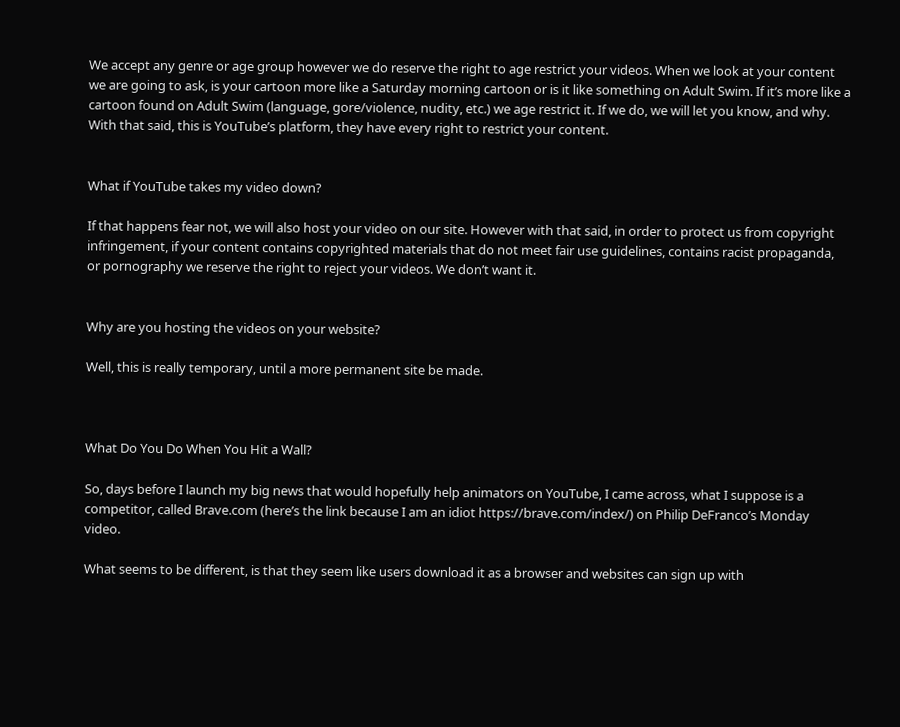We accept any genre or age group however we do reserve the right to age restrict your videos. When we look at your content we are going to ask, is your cartoon more like a Saturday morning cartoon or is it like something on Adult Swim. If it’s more like a cartoon found on Adult Swim (language, gore/violence, nudity, etc.) we age restrict it. If we do, we will let you know, and why. With that said, this is YouTube’s platform, they have every right to restrict your content.


What if YouTube takes my video down?

If that happens fear not, we will also host your video on our site. However with that said, in order to protect us from copyright infringement, if your content contains copyrighted materials that do not meet fair use guidelines, contains racist propaganda, or pornography we reserve the right to reject your videos. We don’t want it.


Why are you hosting the videos on your website?

Well, this is really temporary, until a more permanent site be made.



What Do You Do When You Hit a Wall?

So, days before I launch my big news that would hopefully help animators on YouTube, I came across, what I suppose is a competitor, called Brave.com (here’s the link because I am an idiot https://brave.com/index/) on Philip DeFranco’s Monday video.

What seems to be different, is that they seem like users download it as a browser and websites can sign up with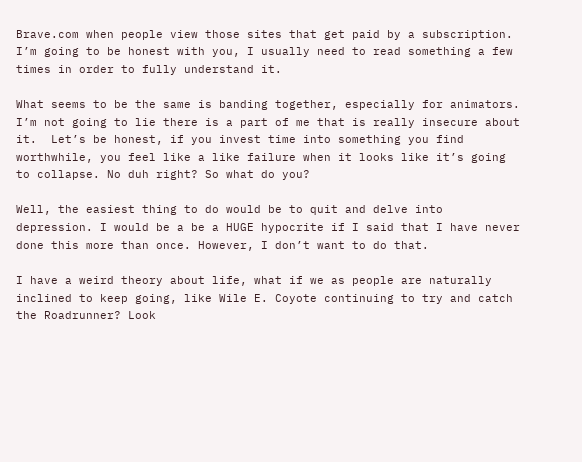Brave.com when people view those sites that get paid by a subscription. I’m going to be honest with you, I usually need to read something a few times in order to fully understand it.

What seems to be the same is banding together, especially for animators. I’m not going to lie there is a part of me that is really insecure about it.  Let’s be honest, if you invest time into something you find worthwhile, you feel like a like failure when it looks like it’s going to collapse. No duh right? So what do you?

Well, the easiest thing to do would be to quit and delve into depression. I would be a be a HUGE hypocrite if I said that I have never done this more than once. However, I don’t want to do that.

I have a weird theory about life, what if we as people are naturally inclined to keep going, like Wile E. Coyote continuing to try and catch the Roadrunner? Look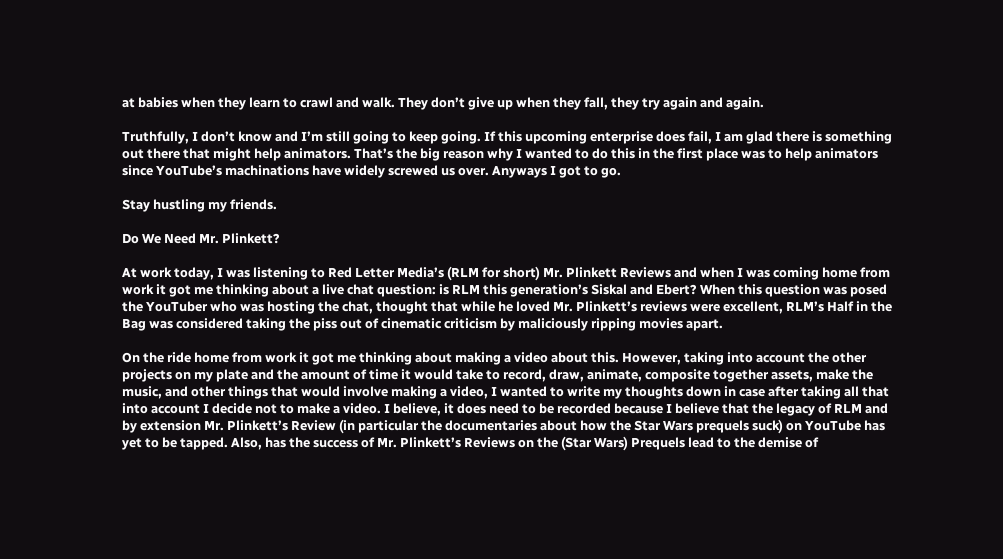at babies when they learn to crawl and walk. They don’t give up when they fall, they try again and again.

Truthfully, I don’t know and I’m still going to keep going. If this upcoming enterprise does fail, I am glad there is something out there that might help animators. That’s the big reason why I wanted to do this in the first place was to help animators since YouTube’s machinations have widely screwed us over. Anyways I got to go.

Stay hustling my friends.

Do We Need Mr. Plinkett?

At work today, I was listening to Red Letter Media’s (RLM for short) Mr. Plinkett Reviews and when I was coming home from work it got me thinking about a live chat question: is RLM this generation’s Siskal and Ebert? When this question was posed the YouTuber who was hosting the chat, thought that while he loved Mr. Plinkett’s reviews were excellent, RLM’s Half in the Bag was considered taking the piss out of cinematic criticism by maliciously ripping movies apart.

On the ride home from work it got me thinking about making a video about this. However, taking into account the other projects on my plate and the amount of time it would take to record, draw, animate, composite together assets, make the music, and other things that would involve making a video, I wanted to write my thoughts down in case after taking all that into account I decide not to make a video. I believe, it does need to be recorded because I believe that the legacy of RLM and by extension Mr. Plinkett’s Review (in particular the documentaries about how the Star Wars prequels suck) on YouTube has yet to be tapped. Also, has the success of Mr. Plinkett’s Reviews on the (Star Wars) Prequels lead to the demise of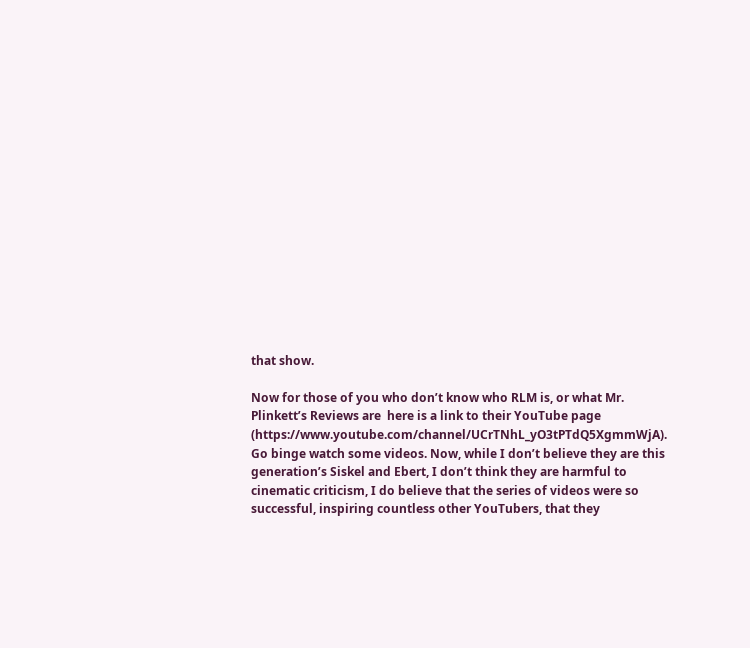that show.

Now for those of you who don’t know who RLM is, or what Mr. Plinkett’s Reviews are  here is a link to their YouTube page (https://www.youtube.com/channel/UCrTNhL_yO3tPTdQ5XgmmWjA). Go binge watch some videos. Now, while I don’t believe they are this generation’s Siskel and Ebert, I don’t think they are harmful to cinematic criticism, I do believe that the series of videos were so successful, inspiring countless other YouTubers, that they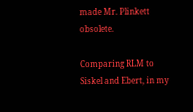made Mr. Plinkett obsolete.

Comparing RLM to Siskel and Ebert, in my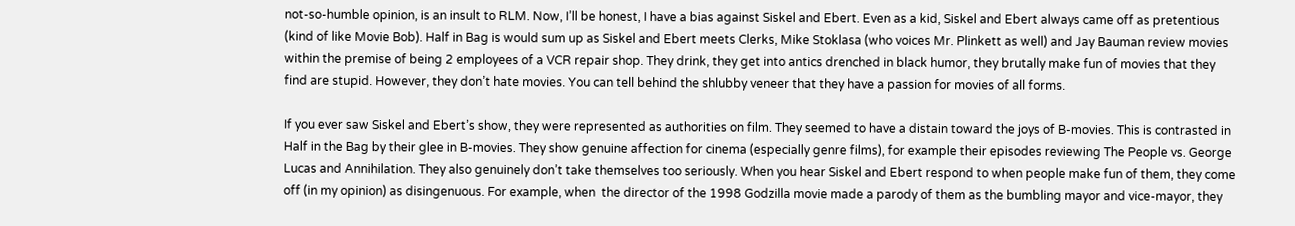not-so-humble opinion, is an insult to RLM. Now, I’ll be honest, I have a bias against Siskel and Ebert. Even as a kid, Siskel and Ebert always came off as pretentious (kind of like Movie Bob). Half in Bag is would sum up as Siskel and Ebert meets Clerks, Mike Stoklasa (who voices Mr. Plinkett as well) and Jay Bauman review movies within the premise of being 2 employees of a VCR repair shop. They drink, they get into antics drenched in black humor, they brutally make fun of movies that they find are stupid. However, they don’t hate movies. You can tell behind the shlubby veneer that they have a passion for movies of all forms.

If you ever saw Siskel and Ebert’s show, they were represented as authorities on film. They seemed to have a distain toward the joys of B-movies. This is contrasted in Half in the Bag by their glee in B-movies. They show genuine affection for cinema (especially genre films), for example their episodes reviewing The People vs. George Lucas and Annihilation. They also genuinely don’t take themselves too seriously. When you hear Siskel and Ebert respond to when people make fun of them, they come off (in my opinion) as disingenuous. For example, when  the director of the 1998 Godzilla movie made a parody of them as the bumbling mayor and vice-mayor, they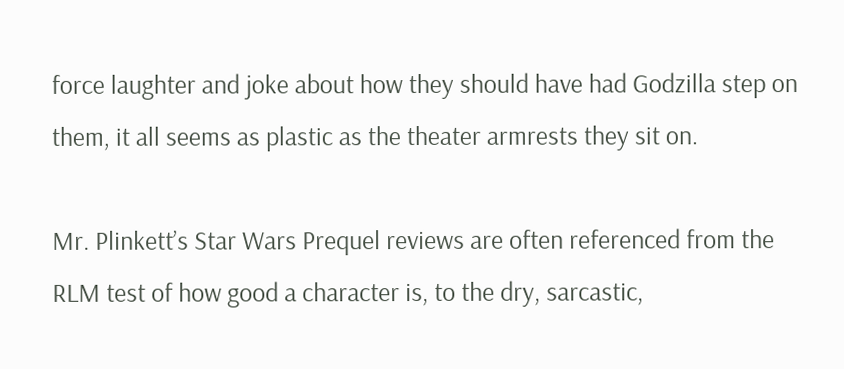force laughter and joke about how they should have had Godzilla step on them, it all seems as plastic as the theater armrests they sit on.

Mr. Plinkett’s Star Wars Prequel reviews are often referenced from the RLM test of how good a character is, to the dry, sarcastic,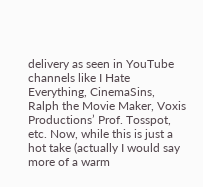delivery as seen in YouTube channels like I Hate Everything, CinemaSins, Ralph the Movie Maker, Voxis Productions’ Prof. Tosspot, etc. Now, while this is just a hot take (actually I would say more of a warm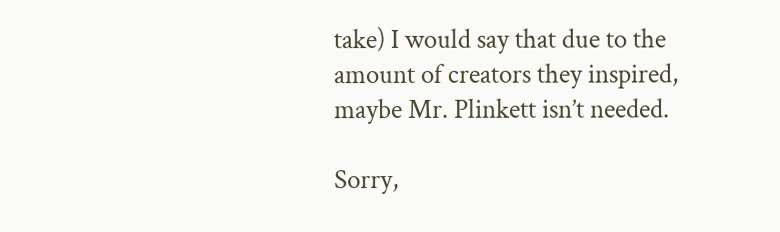take) I would say that due to the amount of creators they inspired, maybe Mr. Plinkett isn’t needed.

Sorry,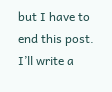but I have to end this post. I’ll write a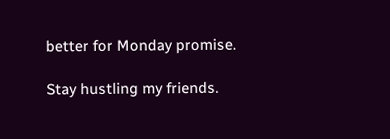better for Monday promise.

Stay hustling my friends.